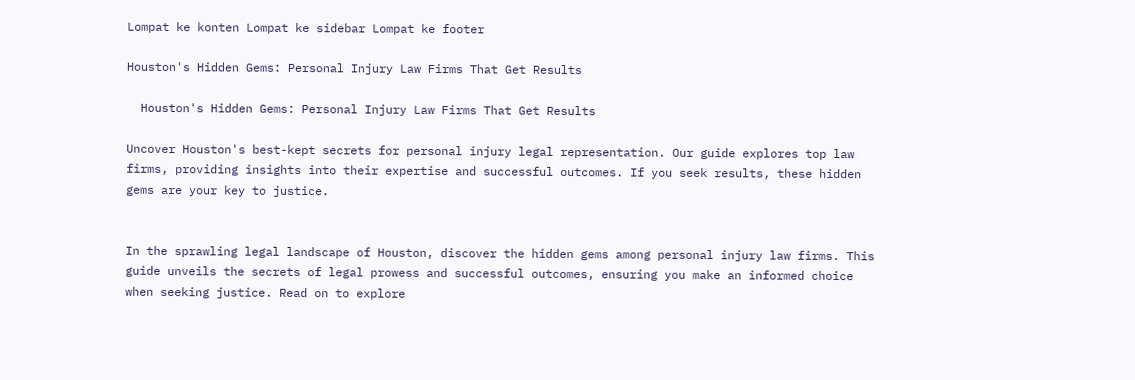Lompat ke konten Lompat ke sidebar Lompat ke footer

Houston's Hidden Gems: Personal Injury Law Firms That Get Results

  Houston's Hidden Gems: Personal Injury Law Firms That Get Results

Uncover Houston's best-kept secrets for personal injury legal representation. Our guide explores top law firms, providing insights into their expertise and successful outcomes. If you seek results, these hidden gems are your key to justice.


In the sprawling legal landscape of Houston, discover the hidden gems among personal injury law firms. This guide unveils the secrets of legal prowess and successful outcomes, ensuring you make an informed choice when seeking justice. Read on to explore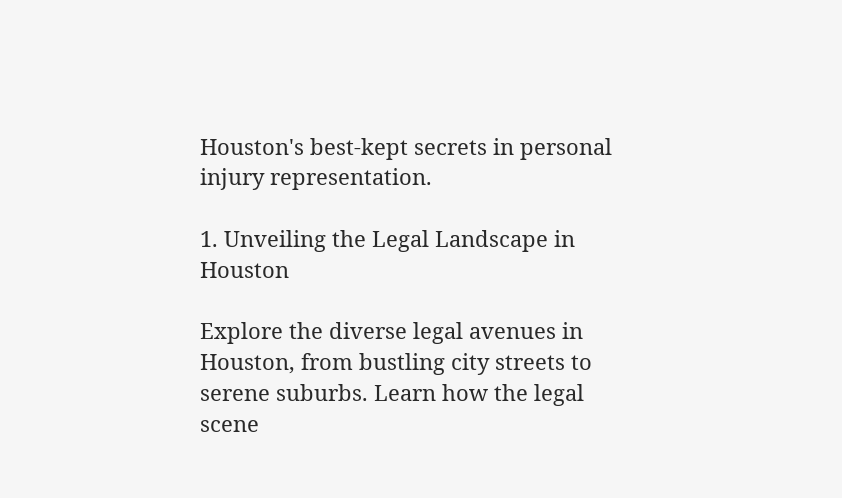Houston's best-kept secrets in personal injury representation.

1. Unveiling the Legal Landscape in Houston

Explore the diverse legal avenues in Houston, from bustling city streets to serene suburbs. Learn how the legal scene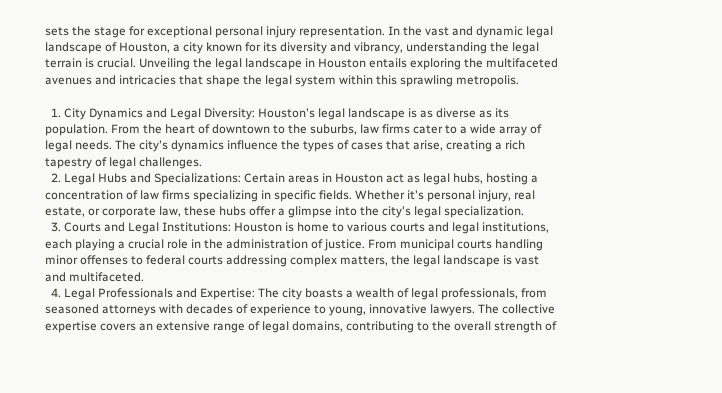sets the stage for exceptional personal injury representation. In the vast and dynamic legal landscape of Houston, a city known for its diversity and vibrancy, understanding the legal terrain is crucial. Unveiling the legal landscape in Houston entails exploring the multifaceted avenues and intricacies that shape the legal system within this sprawling metropolis.

  1. City Dynamics and Legal Diversity: Houston's legal landscape is as diverse as its population. From the heart of downtown to the suburbs, law firms cater to a wide array of legal needs. The city's dynamics influence the types of cases that arise, creating a rich tapestry of legal challenges.
  2. Legal Hubs and Specializations: Certain areas in Houston act as legal hubs, hosting a concentration of law firms specializing in specific fields. Whether it's personal injury, real estate, or corporate law, these hubs offer a glimpse into the city's legal specialization.
  3. Courts and Legal Institutions: Houston is home to various courts and legal institutions, each playing a crucial role in the administration of justice. From municipal courts handling minor offenses to federal courts addressing complex matters, the legal landscape is vast and multifaceted.
  4. Legal Professionals and Expertise: The city boasts a wealth of legal professionals, from seasoned attorneys with decades of experience to young, innovative lawyers. The collective expertise covers an extensive range of legal domains, contributing to the overall strength of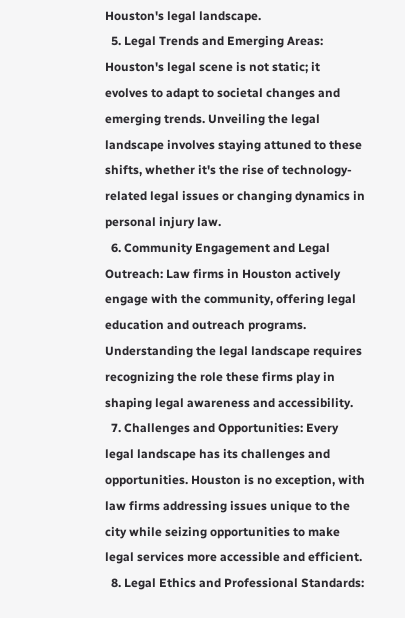Houston's legal landscape.
  5. Legal Trends and Emerging Areas: Houston's legal scene is not static; it evolves to adapt to societal changes and emerging trends. Unveiling the legal landscape involves staying attuned to these shifts, whether it's the rise of technology-related legal issues or changing dynamics in personal injury law.
  6. Community Engagement and Legal Outreach: Law firms in Houston actively engage with the community, offering legal education and outreach programs. Understanding the legal landscape requires recognizing the role these firms play in shaping legal awareness and accessibility.
  7. Challenges and Opportunities: Every legal landscape has its challenges and opportunities. Houston is no exception, with law firms addressing issues unique to the city while seizing opportunities to make legal services more accessible and efficient.
  8. Legal Ethics and Professional Standards: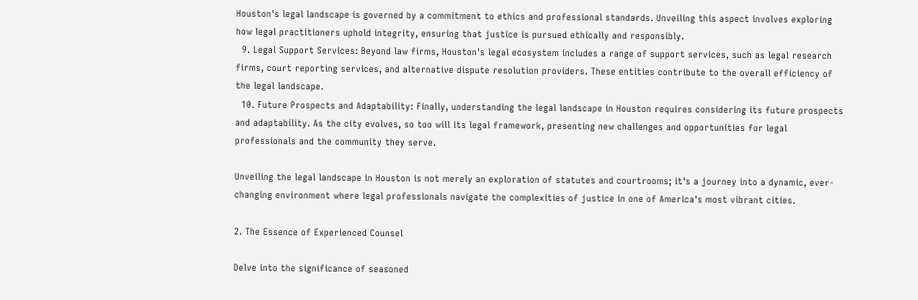Houston's legal landscape is governed by a commitment to ethics and professional standards. Unveiling this aspect involves exploring how legal practitioners uphold integrity, ensuring that justice is pursued ethically and responsibly.
  9. Legal Support Services: Beyond law firms, Houston's legal ecosystem includes a range of support services, such as legal research firms, court reporting services, and alternative dispute resolution providers. These entities contribute to the overall efficiency of the legal landscape.
  10. Future Prospects and Adaptability: Finally, understanding the legal landscape in Houston requires considering its future prospects and adaptability. As the city evolves, so too will its legal framework, presenting new challenges and opportunities for legal professionals and the community they serve.

Unveiling the legal landscape in Houston is not merely an exploration of statutes and courtrooms; it's a journey into a dynamic, ever-changing environment where legal professionals navigate the complexities of justice in one of America's most vibrant cities.

2. The Essence of Experienced Counsel

Delve into the significance of seasoned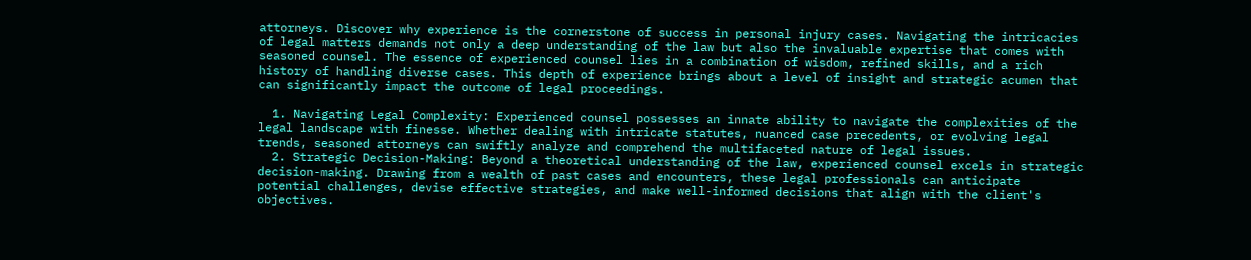attorneys. Discover why experience is the cornerstone of success in personal injury cases. Navigating the intricacies of legal matters demands not only a deep understanding of the law but also the invaluable expertise that comes with seasoned counsel. The essence of experienced counsel lies in a combination of wisdom, refined skills, and a rich history of handling diverse cases. This depth of experience brings about a level of insight and strategic acumen that can significantly impact the outcome of legal proceedings.

  1. Navigating Legal Complexity: Experienced counsel possesses an innate ability to navigate the complexities of the legal landscape with finesse. Whether dealing with intricate statutes, nuanced case precedents, or evolving legal trends, seasoned attorneys can swiftly analyze and comprehend the multifaceted nature of legal issues.
  2. Strategic Decision-Making: Beyond a theoretical understanding of the law, experienced counsel excels in strategic decision-making. Drawing from a wealth of past cases and encounters, these legal professionals can anticipate potential challenges, devise effective strategies, and make well-informed decisions that align with the client's objectives.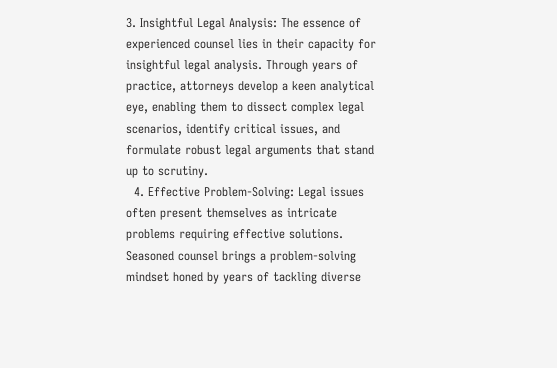3. Insightful Legal Analysis: The essence of experienced counsel lies in their capacity for insightful legal analysis. Through years of practice, attorneys develop a keen analytical eye, enabling them to dissect complex legal scenarios, identify critical issues, and formulate robust legal arguments that stand up to scrutiny.
  4. Effective Problem-Solving: Legal issues often present themselves as intricate problems requiring effective solutions. Seasoned counsel brings a problem-solving mindset honed by years of tackling diverse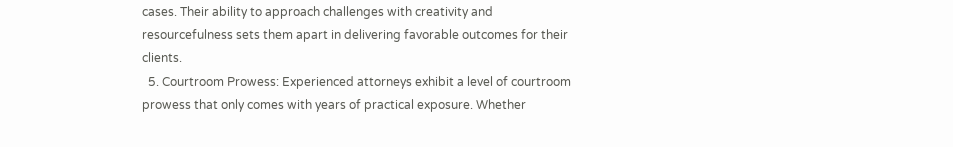cases. Their ability to approach challenges with creativity and resourcefulness sets them apart in delivering favorable outcomes for their clients.
  5. Courtroom Prowess: Experienced attorneys exhibit a level of courtroom prowess that only comes with years of practical exposure. Whether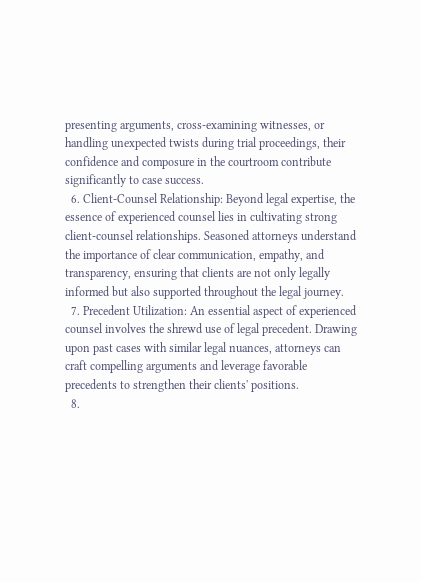presenting arguments, cross-examining witnesses, or handling unexpected twists during trial proceedings, their confidence and composure in the courtroom contribute significantly to case success.
  6. Client-Counsel Relationship: Beyond legal expertise, the essence of experienced counsel lies in cultivating strong client-counsel relationships. Seasoned attorneys understand the importance of clear communication, empathy, and transparency, ensuring that clients are not only legally informed but also supported throughout the legal journey.
  7. Precedent Utilization: An essential aspect of experienced counsel involves the shrewd use of legal precedent. Drawing upon past cases with similar legal nuances, attorneys can craft compelling arguments and leverage favorable precedents to strengthen their clients' positions.
  8.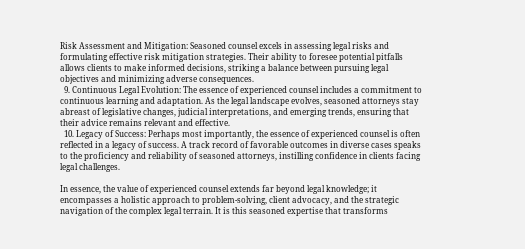Risk Assessment and Mitigation: Seasoned counsel excels in assessing legal risks and formulating effective risk mitigation strategies. Their ability to foresee potential pitfalls allows clients to make informed decisions, striking a balance between pursuing legal objectives and minimizing adverse consequences.
  9. Continuous Legal Evolution: The essence of experienced counsel includes a commitment to continuous learning and adaptation. As the legal landscape evolves, seasoned attorneys stay abreast of legislative changes, judicial interpretations, and emerging trends, ensuring that their advice remains relevant and effective.
  10. Legacy of Success: Perhaps most importantly, the essence of experienced counsel is often reflected in a legacy of success. A track record of favorable outcomes in diverse cases speaks to the proficiency and reliability of seasoned attorneys, instilling confidence in clients facing legal challenges.

In essence, the value of experienced counsel extends far beyond legal knowledge; it encompasses a holistic approach to problem-solving, client advocacy, and the strategic navigation of the complex legal terrain. It is this seasoned expertise that transforms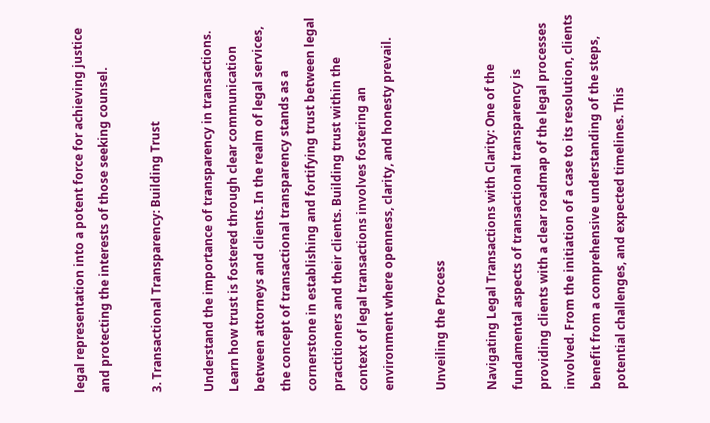legal representation into a potent force for achieving justice and protecting the interests of those seeking counsel.

3. Transactional Transparency: Building Trust

Understand the importance of transparency in transactions. Learn how trust is fostered through clear communication between attorneys and clients. In the realm of legal services, the concept of transactional transparency stands as a cornerstone in establishing and fortifying trust between legal practitioners and their clients. Building trust within the context of legal transactions involves fostering an environment where openness, clarity, and honesty prevail.

Unveiling the Process

Navigating Legal Transactions with Clarity: One of the fundamental aspects of transactional transparency is providing clients with a clear roadmap of the legal processes involved. From the initiation of a case to its resolution, clients benefit from a comprehensive understanding of the steps, potential challenges, and expected timelines. This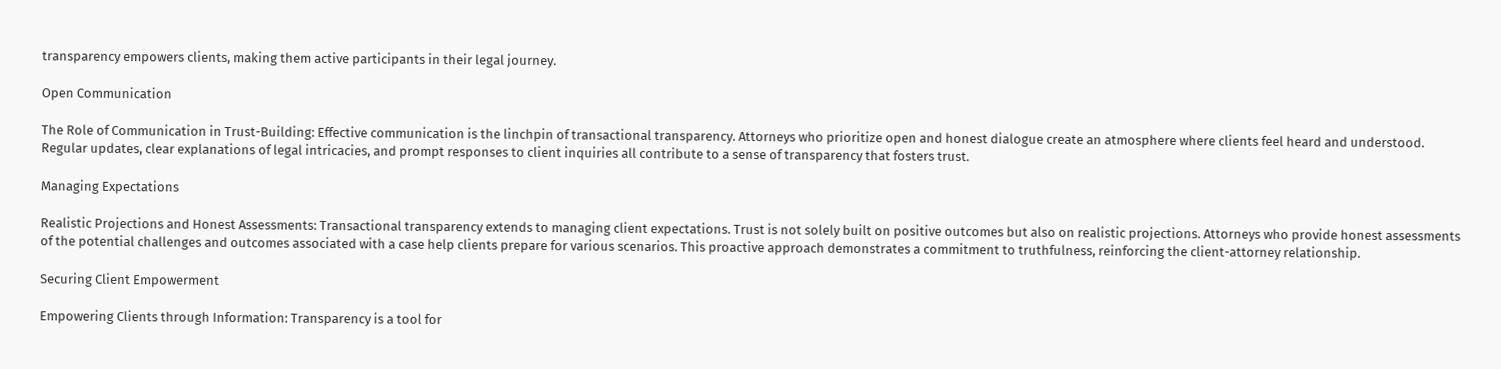transparency empowers clients, making them active participants in their legal journey.

Open Communication

The Role of Communication in Trust-Building: Effective communication is the linchpin of transactional transparency. Attorneys who prioritize open and honest dialogue create an atmosphere where clients feel heard and understood. Regular updates, clear explanations of legal intricacies, and prompt responses to client inquiries all contribute to a sense of transparency that fosters trust.

Managing Expectations

Realistic Projections and Honest Assessments: Transactional transparency extends to managing client expectations. Trust is not solely built on positive outcomes but also on realistic projections. Attorneys who provide honest assessments of the potential challenges and outcomes associated with a case help clients prepare for various scenarios. This proactive approach demonstrates a commitment to truthfulness, reinforcing the client-attorney relationship.

Securing Client Empowerment

Empowering Clients through Information: Transparency is a tool for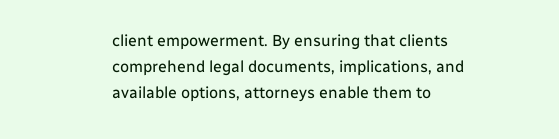client empowerment. By ensuring that clients comprehend legal documents, implications, and available options, attorneys enable them to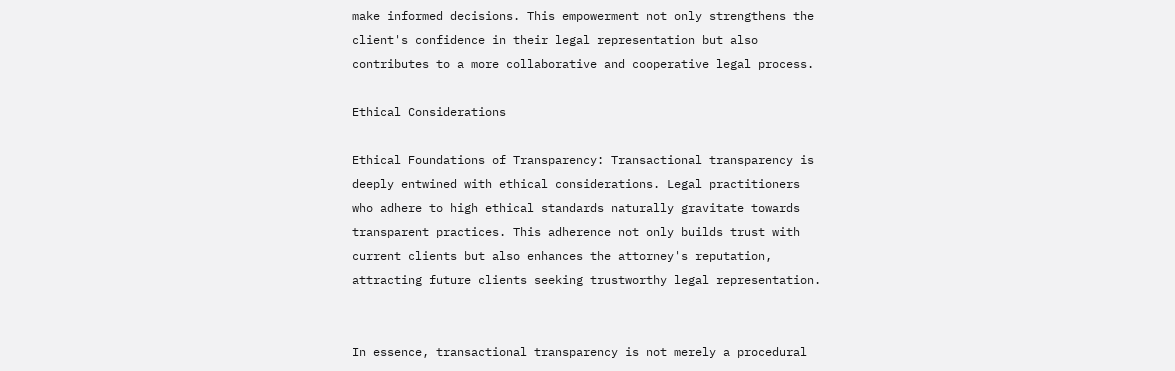make informed decisions. This empowerment not only strengthens the client's confidence in their legal representation but also contributes to a more collaborative and cooperative legal process.

Ethical Considerations

Ethical Foundations of Transparency: Transactional transparency is deeply entwined with ethical considerations. Legal practitioners who adhere to high ethical standards naturally gravitate towards transparent practices. This adherence not only builds trust with current clients but also enhances the attorney's reputation, attracting future clients seeking trustworthy legal representation.


In essence, transactional transparency is not merely a procedural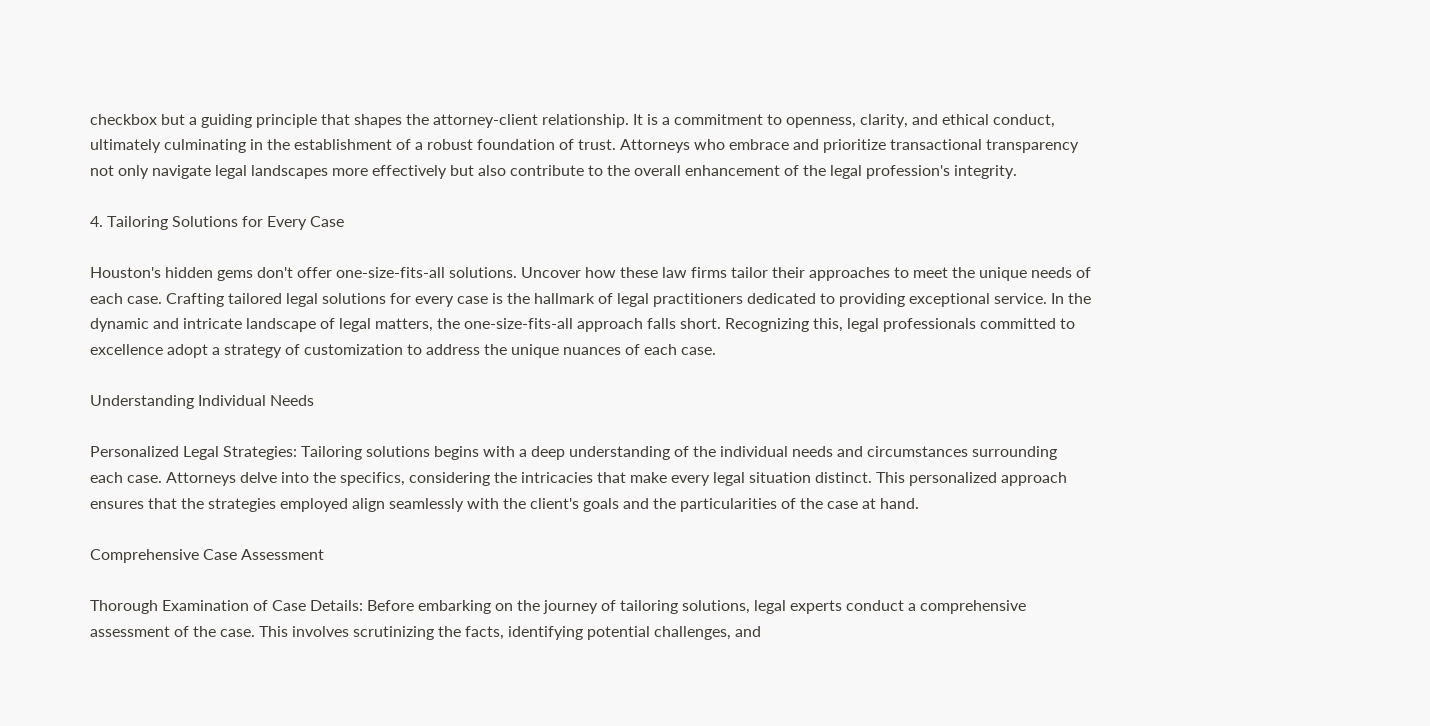checkbox but a guiding principle that shapes the attorney-client relationship. It is a commitment to openness, clarity, and ethical conduct, ultimately culminating in the establishment of a robust foundation of trust. Attorneys who embrace and prioritize transactional transparency not only navigate legal landscapes more effectively but also contribute to the overall enhancement of the legal profession's integrity.

4. Tailoring Solutions for Every Case

Houston's hidden gems don't offer one-size-fits-all solutions. Uncover how these law firms tailor their approaches to meet the unique needs of each case. Crafting tailored legal solutions for every case is the hallmark of legal practitioners dedicated to providing exceptional service. In the dynamic and intricate landscape of legal matters, the one-size-fits-all approach falls short. Recognizing this, legal professionals committed to excellence adopt a strategy of customization to address the unique nuances of each case.

Understanding Individual Needs

Personalized Legal Strategies: Tailoring solutions begins with a deep understanding of the individual needs and circumstances surrounding each case. Attorneys delve into the specifics, considering the intricacies that make every legal situation distinct. This personalized approach ensures that the strategies employed align seamlessly with the client's goals and the particularities of the case at hand.

Comprehensive Case Assessment

Thorough Examination of Case Details: Before embarking on the journey of tailoring solutions, legal experts conduct a comprehensive assessment of the case. This involves scrutinizing the facts, identifying potential challenges, and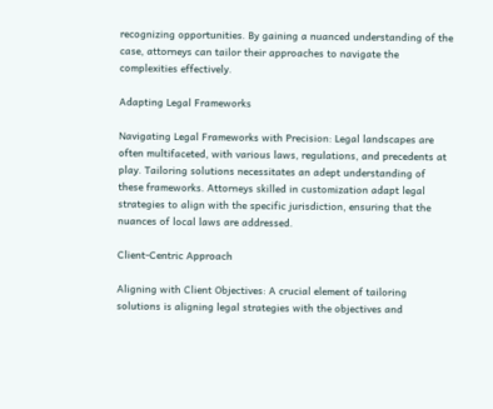recognizing opportunities. By gaining a nuanced understanding of the case, attorneys can tailor their approaches to navigate the complexities effectively.

Adapting Legal Frameworks

Navigating Legal Frameworks with Precision: Legal landscapes are often multifaceted, with various laws, regulations, and precedents at play. Tailoring solutions necessitates an adept understanding of these frameworks. Attorneys skilled in customization adapt legal strategies to align with the specific jurisdiction, ensuring that the nuances of local laws are addressed.

Client-Centric Approach

Aligning with Client Objectives: A crucial element of tailoring solutions is aligning legal strategies with the objectives and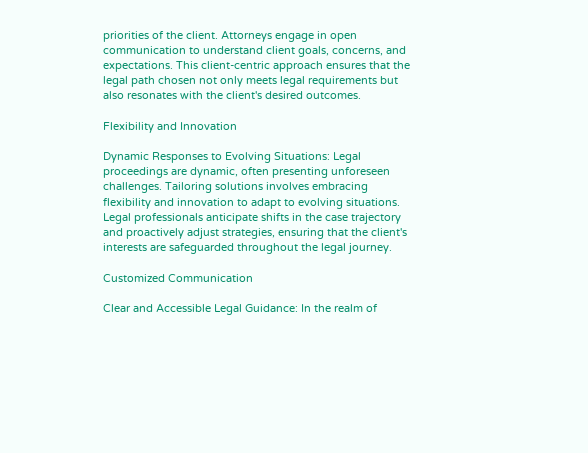priorities of the client. Attorneys engage in open communication to understand client goals, concerns, and expectations. This client-centric approach ensures that the legal path chosen not only meets legal requirements but also resonates with the client's desired outcomes.

Flexibility and Innovation

Dynamic Responses to Evolving Situations: Legal proceedings are dynamic, often presenting unforeseen challenges. Tailoring solutions involves embracing flexibility and innovation to adapt to evolving situations. Legal professionals anticipate shifts in the case trajectory and proactively adjust strategies, ensuring that the client's interests are safeguarded throughout the legal journey.

Customized Communication

Clear and Accessible Legal Guidance: In the realm of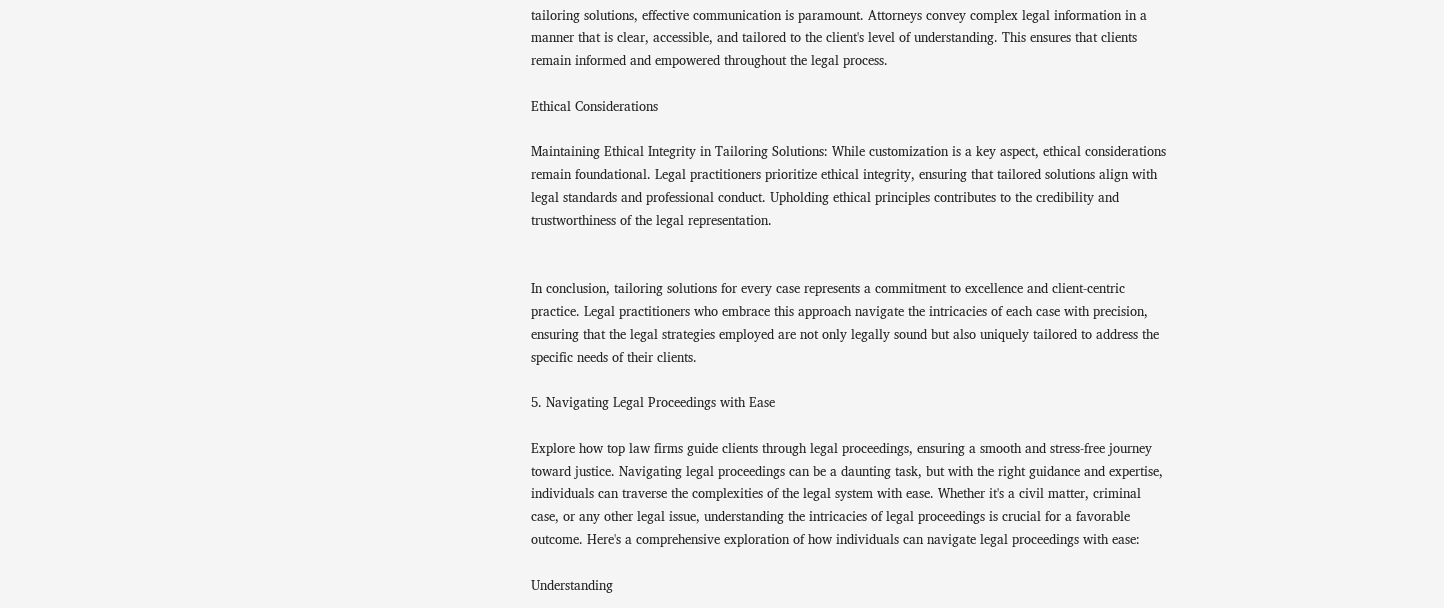tailoring solutions, effective communication is paramount. Attorneys convey complex legal information in a manner that is clear, accessible, and tailored to the client's level of understanding. This ensures that clients remain informed and empowered throughout the legal process.

Ethical Considerations

Maintaining Ethical Integrity in Tailoring Solutions: While customization is a key aspect, ethical considerations remain foundational. Legal practitioners prioritize ethical integrity, ensuring that tailored solutions align with legal standards and professional conduct. Upholding ethical principles contributes to the credibility and trustworthiness of the legal representation.


In conclusion, tailoring solutions for every case represents a commitment to excellence and client-centric practice. Legal practitioners who embrace this approach navigate the intricacies of each case with precision, ensuring that the legal strategies employed are not only legally sound but also uniquely tailored to address the specific needs of their clients.

5. Navigating Legal Proceedings with Ease

Explore how top law firms guide clients through legal proceedings, ensuring a smooth and stress-free journey toward justice. Navigating legal proceedings can be a daunting task, but with the right guidance and expertise, individuals can traverse the complexities of the legal system with ease. Whether it's a civil matter, criminal case, or any other legal issue, understanding the intricacies of legal proceedings is crucial for a favorable outcome. Here's a comprehensive exploration of how individuals can navigate legal proceedings with ease:

Understanding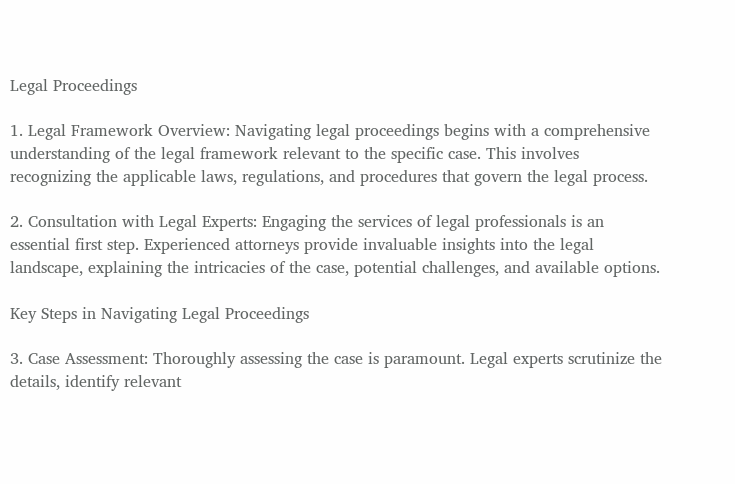Legal Proceedings

1. Legal Framework Overview: Navigating legal proceedings begins with a comprehensive understanding of the legal framework relevant to the specific case. This involves recognizing the applicable laws, regulations, and procedures that govern the legal process.

2. Consultation with Legal Experts: Engaging the services of legal professionals is an essential first step. Experienced attorneys provide invaluable insights into the legal landscape, explaining the intricacies of the case, potential challenges, and available options.

Key Steps in Navigating Legal Proceedings

3. Case Assessment: Thoroughly assessing the case is paramount. Legal experts scrutinize the details, identify relevant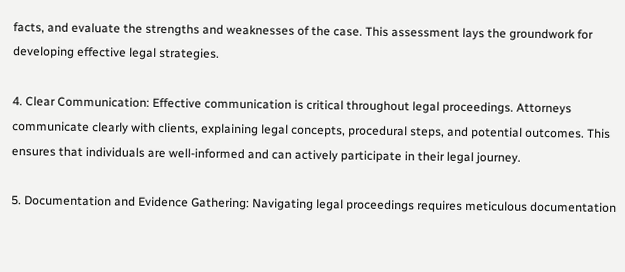facts, and evaluate the strengths and weaknesses of the case. This assessment lays the groundwork for developing effective legal strategies.

4. Clear Communication: Effective communication is critical throughout legal proceedings. Attorneys communicate clearly with clients, explaining legal concepts, procedural steps, and potential outcomes. This ensures that individuals are well-informed and can actively participate in their legal journey.

5. Documentation and Evidence Gathering: Navigating legal proceedings requires meticulous documentation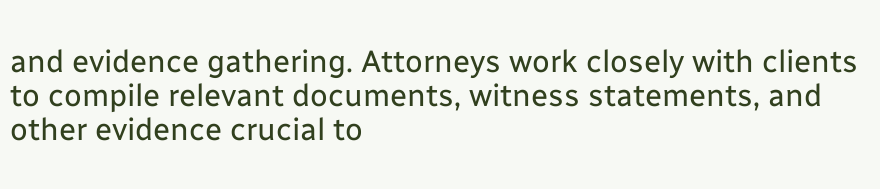and evidence gathering. Attorneys work closely with clients to compile relevant documents, witness statements, and other evidence crucial to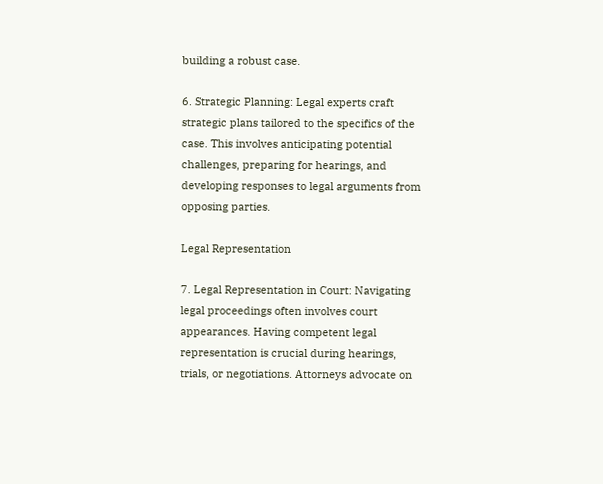building a robust case.

6. Strategic Planning: Legal experts craft strategic plans tailored to the specifics of the case. This involves anticipating potential challenges, preparing for hearings, and developing responses to legal arguments from opposing parties.

Legal Representation

7. Legal Representation in Court: Navigating legal proceedings often involves court appearances. Having competent legal representation is crucial during hearings, trials, or negotiations. Attorneys advocate on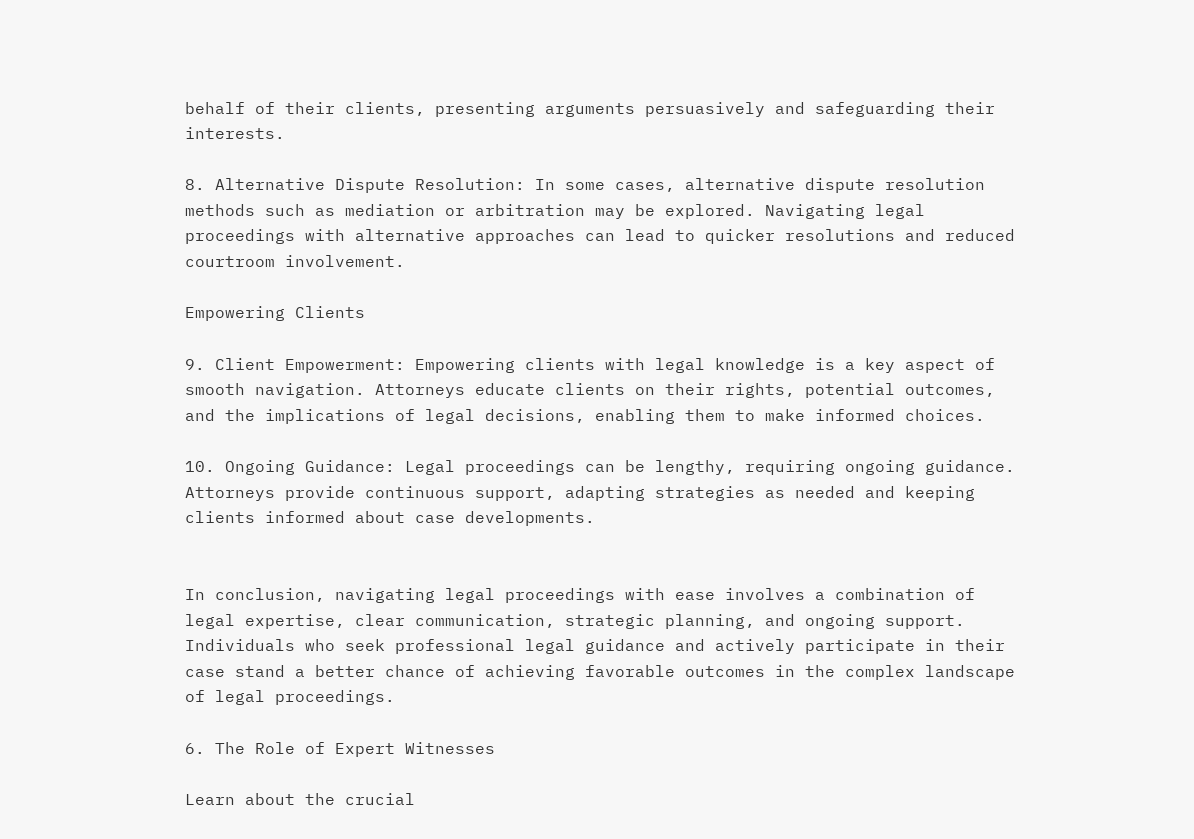behalf of their clients, presenting arguments persuasively and safeguarding their interests.

8. Alternative Dispute Resolution: In some cases, alternative dispute resolution methods such as mediation or arbitration may be explored. Navigating legal proceedings with alternative approaches can lead to quicker resolutions and reduced courtroom involvement.

Empowering Clients

9. Client Empowerment: Empowering clients with legal knowledge is a key aspect of smooth navigation. Attorneys educate clients on their rights, potential outcomes, and the implications of legal decisions, enabling them to make informed choices.

10. Ongoing Guidance: Legal proceedings can be lengthy, requiring ongoing guidance. Attorneys provide continuous support, adapting strategies as needed and keeping clients informed about case developments.


In conclusion, navigating legal proceedings with ease involves a combination of legal expertise, clear communication, strategic planning, and ongoing support. Individuals who seek professional legal guidance and actively participate in their case stand a better chance of achieving favorable outcomes in the complex landscape of legal proceedings.

6. The Role of Expert Witnesses

Learn about the crucial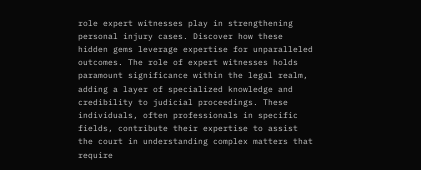role expert witnesses play in strengthening personal injury cases. Discover how these hidden gems leverage expertise for unparalleled outcomes. The role of expert witnesses holds paramount significance within the legal realm, adding a layer of specialized knowledge and credibility to judicial proceedings. These individuals, often professionals in specific fields, contribute their expertise to assist the court in understanding complex matters that require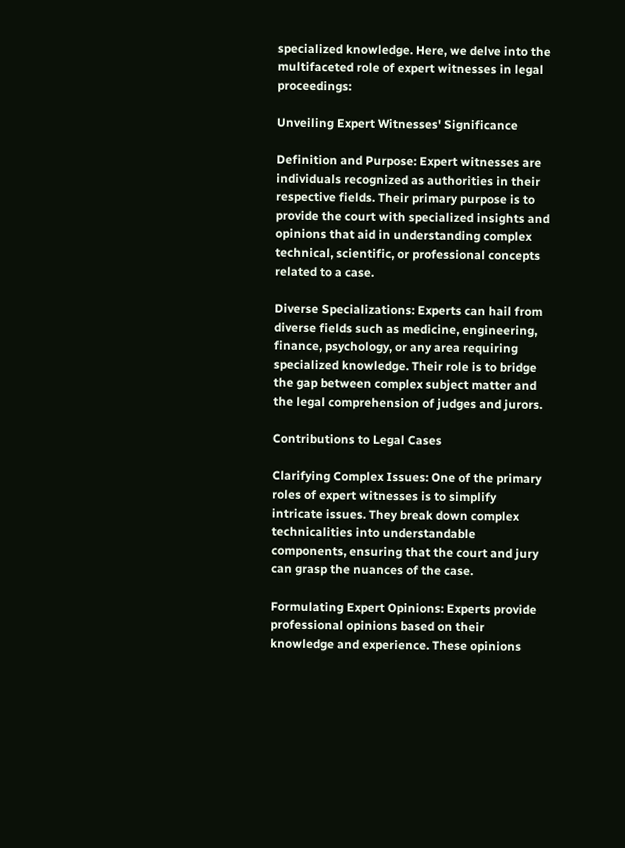specialized knowledge. Here, we delve into the multifaceted role of expert witnesses in legal proceedings:

Unveiling Expert Witnesses' Significance

Definition and Purpose: Expert witnesses are individuals recognized as authorities in their respective fields. Their primary purpose is to provide the court with specialized insights and opinions that aid in understanding complex technical, scientific, or professional concepts related to a case.

Diverse Specializations: Experts can hail from diverse fields such as medicine, engineering, finance, psychology, or any area requiring specialized knowledge. Their role is to bridge the gap between complex subject matter and the legal comprehension of judges and jurors.

Contributions to Legal Cases

Clarifying Complex Issues: One of the primary roles of expert witnesses is to simplify intricate issues. They break down complex technicalities into understandable components, ensuring that the court and jury can grasp the nuances of the case.

Formulating Expert Opinions: Experts provide professional opinions based on their knowledge and experience. These opinions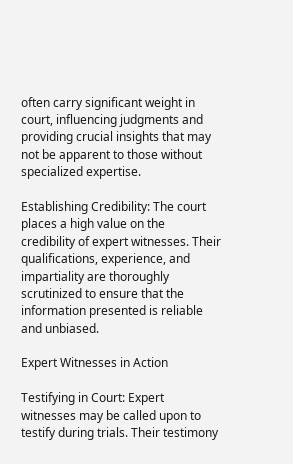often carry significant weight in court, influencing judgments and providing crucial insights that may not be apparent to those without specialized expertise.

Establishing Credibility: The court places a high value on the credibility of expert witnesses. Their qualifications, experience, and impartiality are thoroughly scrutinized to ensure that the information presented is reliable and unbiased.

Expert Witnesses in Action

Testifying in Court: Expert witnesses may be called upon to testify during trials. Their testimony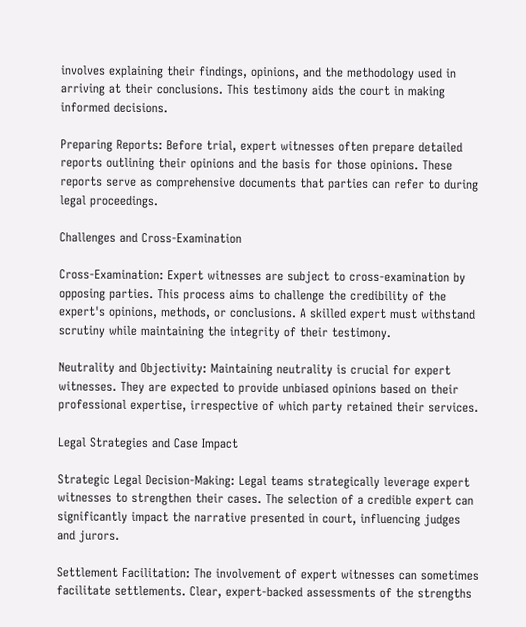involves explaining their findings, opinions, and the methodology used in arriving at their conclusions. This testimony aids the court in making informed decisions.

Preparing Reports: Before trial, expert witnesses often prepare detailed reports outlining their opinions and the basis for those opinions. These reports serve as comprehensive documents that parties can refer to during legal proceedings.

Challenges and Cross-Examination

Cross-Examination: Expert witnesses are subject to cross-examination by opposing parties. This process aims to challenge the credibility of the expert's opinions, methods, or conclusions. A skilled expert must withstand scrutiny while maintaining the integrity of their testimony.

Neutrality and Objectivity: Maintaining neutrality is crucial for expert witnesses. They are expected to provide unbiased opinions based on their professional expertise, irrespective of which party retained their services.

Legal Strategies and Case Impact

Strategic Legal Decision-Making: Legal teams strategically leverage expert witnesses to strengthen their cases. The selection of a credible expert can significantly impact the narrative presented in court, influencing judges and jurors.

Settlement Facilitation: The involvement of expert witnesses can sometimes facilitate settlements. Clear, expert-backed assessments of the strengths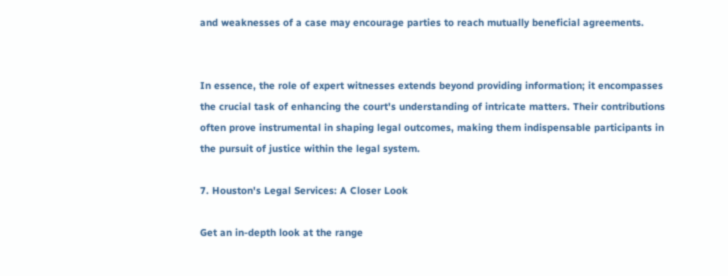and weaknesses of a case may encourage parties to reach mutually beneficial agreements.


In essence, the role of expert witnesses extends beyond providing information; it encompasses the crucial task of enhancing the court's understanding of intricate matters. Their contributions often prove instrumental in shaping legal outcomes, making them indispensable participants in the pursuit of justice within the legal system.

7. Houston's Legal Services: A Closer Look

Get an in-depth look at the range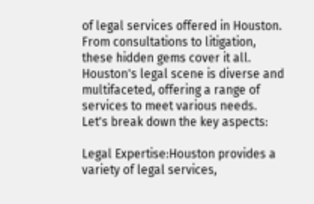of legal services offered in Houston. From consultations to litigation, these hidden gems cover it all. Houston's legal scene is diverse and multifaceted, offering a range of services to meet various needs. Let's break down the key aspects:

Legal Expertise:Houston provides a variety of legal services,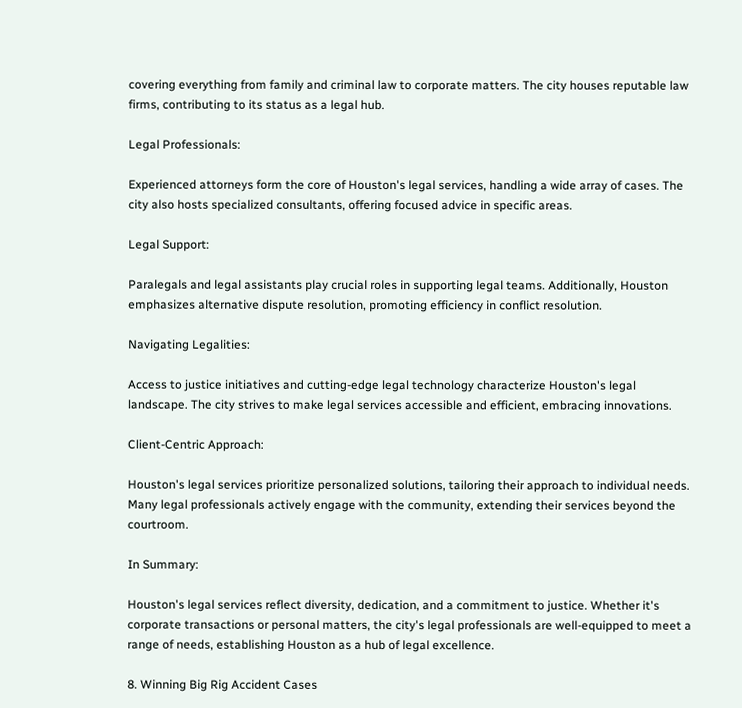covering everything from family and criminal law to corporate matters. The city houses reputable law firms, contributing to its status as a legal hub.

Legal Professionals:

Experienced attorneys form the core of Houston's legal services, handling a wide array of cases. The city also hosts specialized consultants, offering focused advice in specific areas.

Legal Support:

Paralegals and legal assistants play crucial roles in supporting legal teams. Additionally, Houston emphasizes alternative dispute resolution, promoting efficiency in conflict resolution.

Navigating Legalities:

Access to justice initiatives and cutting-edge legal technology characterize Houston's legal landscape. The city strives to make legal services accessible and efficient, embracing innovations.

Client-Centric Approach:

Houston's legal services prioritize personalized solutions, tailoring their approach to individual needs. Many legal professionals actively engage with the community, extending their services beyond the courtroom.

In Summary:

Houston's legal services reflect diversity, dedication, and a commitment to justice. Whether it's corporate transactions or personal matters, the city's legal professionals are well-equipped to meet a range of needs, establishing Houston as a hub of legal excellence.

8. Winning Big Rig Accident Cases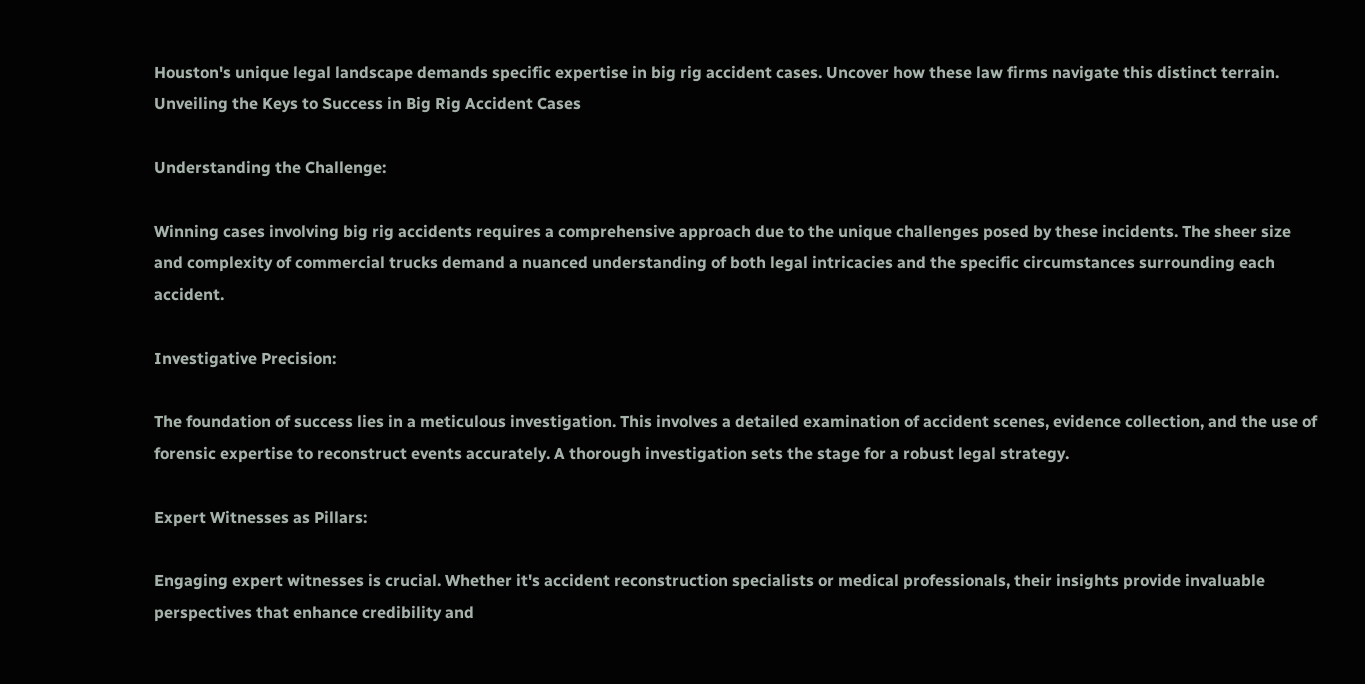Houston's unique legal landscape demands specific expertise in big rig accident cases. Uncover how these law firms navigate this distinct terrain. Unveiling the Keys to Success in Big Rig Accident Cases

Understanding the Challenge:

Winning cases involving big rig accidents requires a comprehensive approach due to the unique challenges posed by these incidents. The sheer size and complexity of commercial trucks demand a nuanced understanding of both legal intricacies and the specific circumstances surrounding each accident.

Investigative Precision:

The foundation of success lies in a meticulous investigation. This involves a detailed examination of accident scenes, evidence collection, and the use of forensic expertise to reconstruct events accurately. A thorough investigation sets the stage for a robust legal strategy.

Expert Witnesses as Pillars:

Engaging expert witnesses is crucial. Whether it's accident reconstruction specialists or medical professionals, their insights provide invaluable perspectives that enhance credibility and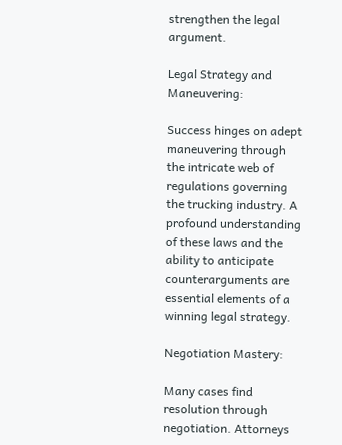strengthen the legal argument.

Legal Strategy and Maneuvering:

Success hinges on adept maneuvering through the intricate web of regulations governing the trucking industry. A profound understanding of these laws and the ability to anticipate counterarguments are essential elements of a winning legal strategy.

Negotiation Mastery:

Many cases find resolution through negotiation. Attorneys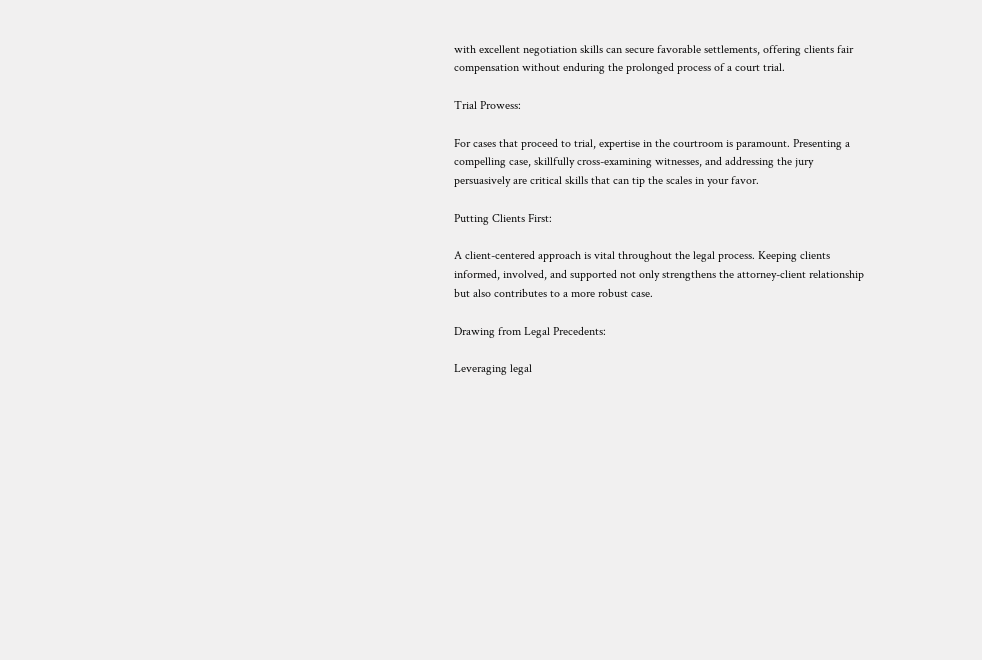with excellent negotiation skills can secure favorable settlements, offering clients fair compensation without enduring the prolonged process of a court trial.

Trial Prowess:

For cases that proceed to trial, expertise in the courtroom is paramount. Presenting a compelling case, skillfully cross-examining witnesses, and addressing the jury persuasively are critical skills that can tip the scales in your favor.

Putting Clients First:

A client-centered approach is vital throughout the legal process. Keeping clients informed, involved, and supported not only strengthens the attorney-client relationship but also contributes to a more robust case.

Drawing from Legal Precedents:

Leveraging legal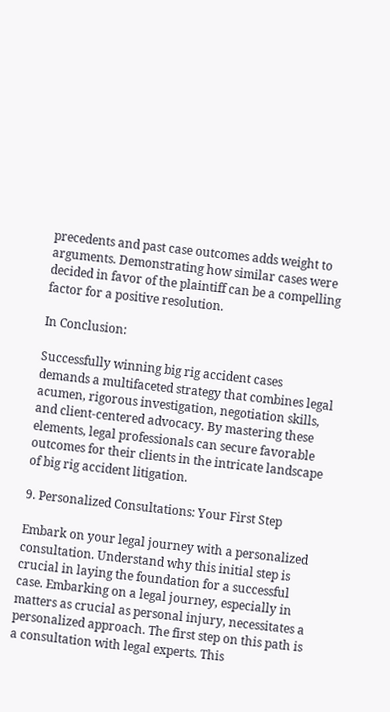precedents and past case outcomes adds weight to arguments. Demonstrating how similar cases were decided in favor of the plaintiff can be a compelling factor for a positive resolution.

In Conclusion:

Successfully winning big rig accident cases demands a multifaceted strategy that combines legal acumen, rigorous investigation, negotiation skills, and client-centered advocacy. By mastering these elements, legal professionals can secure favorable outcomes for their clients in the intricate landscape of big rig accident litigation.

9. Personalized Consultations: Your First Step

Embark on your legal journey with a personalized consultation. Understand why this initial step is crucial in laying the foundation for a successful case. Embarking on a legal journey, especially in matters as crucial as personal injury, necessitates a personalized approach. The first step on this path is a consultation with legal experts. This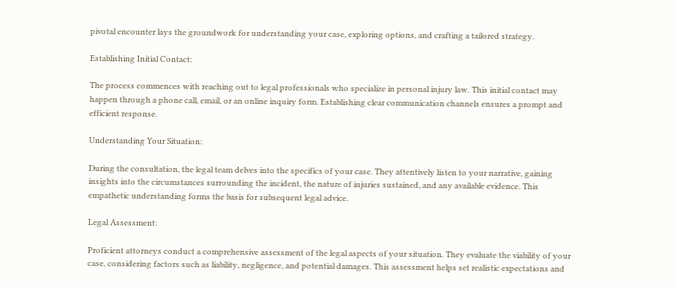pivotal encounter lays the groundwork for understanding your case, exploring options, and crafting a tailored strategy.

Establishing Initial Contact:

The process commences with reaching out to legal professionals who specialize in personal injury law. This initial contact may happen through a phone call, email, or an online inquiry form. Establishing clear communication channels ensures a prompt and efficient response.

Understanding Your Situation:

During the consultation, the legal team delves into the specifics of your case. They attentively listen to your narrative, gaining insights into the circumstances surrounding the incident, the nature of injuries sustained, and any available evidence. This empathetic understanding forms the basis for subsequent legal advice.

Legal Assessment:

Proficient attorneys conduct a comprehensive assessment of the legal aspects of your situation. They evaluate the viability of your case, considering factors such as liability, negligence, and potential damages. This assessment helps set realistic expectations and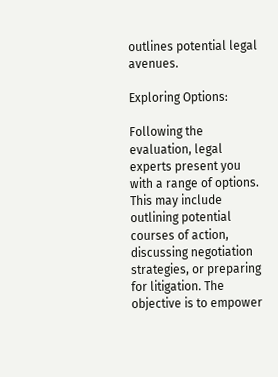outlines potential legal avenues.

Exploring Options:

Following the evaluation, legal experts present you with a range of options. This may include outlining potential courses of action, discussing negotiation strategies, or preparing for litigation. The objective is to empower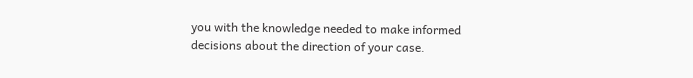you with the knowledge needed to make informed decisions about the direction of your case.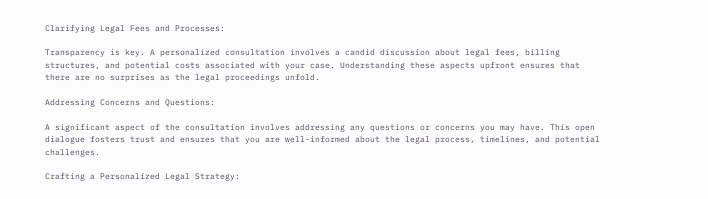Clarifying Legal Fees and Processes:

Transparency is key. A personalized consultation involves a candid discussion about legal fees, billing structures, and potential costs associated with your case. Understanding these aspects upfront ensures that there are no surprises as the legal proceedings unfold.

Addressing Concerns and Questions:

A significant aspect of the consultation involves addressing any questions or concerns you may have. This open dialogue fosters trust and ensures that you are well-informed about the legal process, timelines, and potential challenges.

Crafting a Personalized Legal Strategy: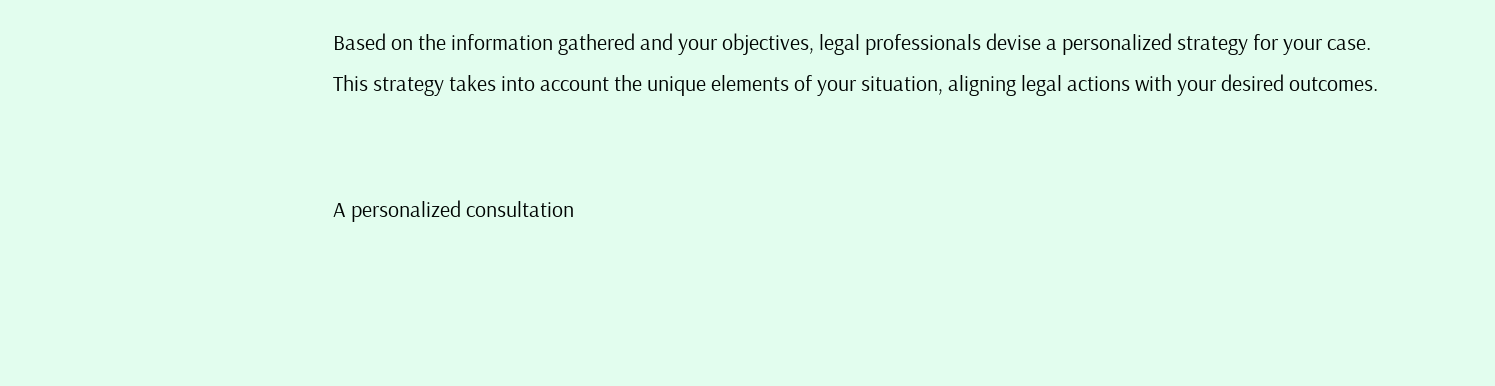Based on the information gathered and your objectives, legal professionals devise a personalized strategy for your case. This strategy takes into account the unique elements of your situation, aligning legal actions with your desired outcomes.


A personalized consultation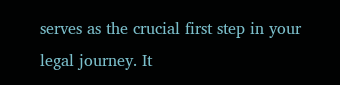serves as the crucial first step in your legal journey. It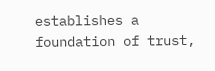establishes a foundation of trust,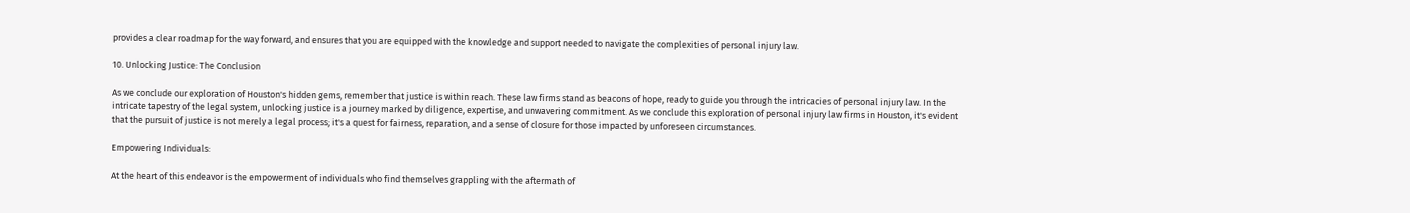provides a clear roadmap for the way forward, and ensures that you are equipped with the knowledge and support needed to navigate the complexities of personal injury law.

10. Unlocking Justice: The Conclusion

As we conclude our exploration of Houston's hidden gems, remember that justice is within reach. These law firms stand as beacons of hope, ready to guide you through the intricacies of personal injury law. In the intricate tapestry of the legal system, unlocking justice is a journey marked by diligence, expertise, and unwavering commitment. As we conclude this exploration of personal injury law firms in Houston, it's evident that the pursuit of justice is not merely a legal process; it's a quest for fairness, reparation, and a sense of closure for those impacted by unforeseen circumstances.

Empowering Individuals:

At the heart of this endeavor is the empowerment of individuals who find themselves grappling with the aftermath of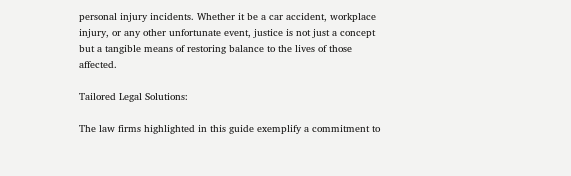personal injury incidents. Whether it be a car accident, workplace injury, or any other unfortunate event, justice is not just a concept but a tangible means of restoring balance to the lives of those affected.

Tailored Legal Solutions:

The law firms highlighted in this guide exemplify a commitment to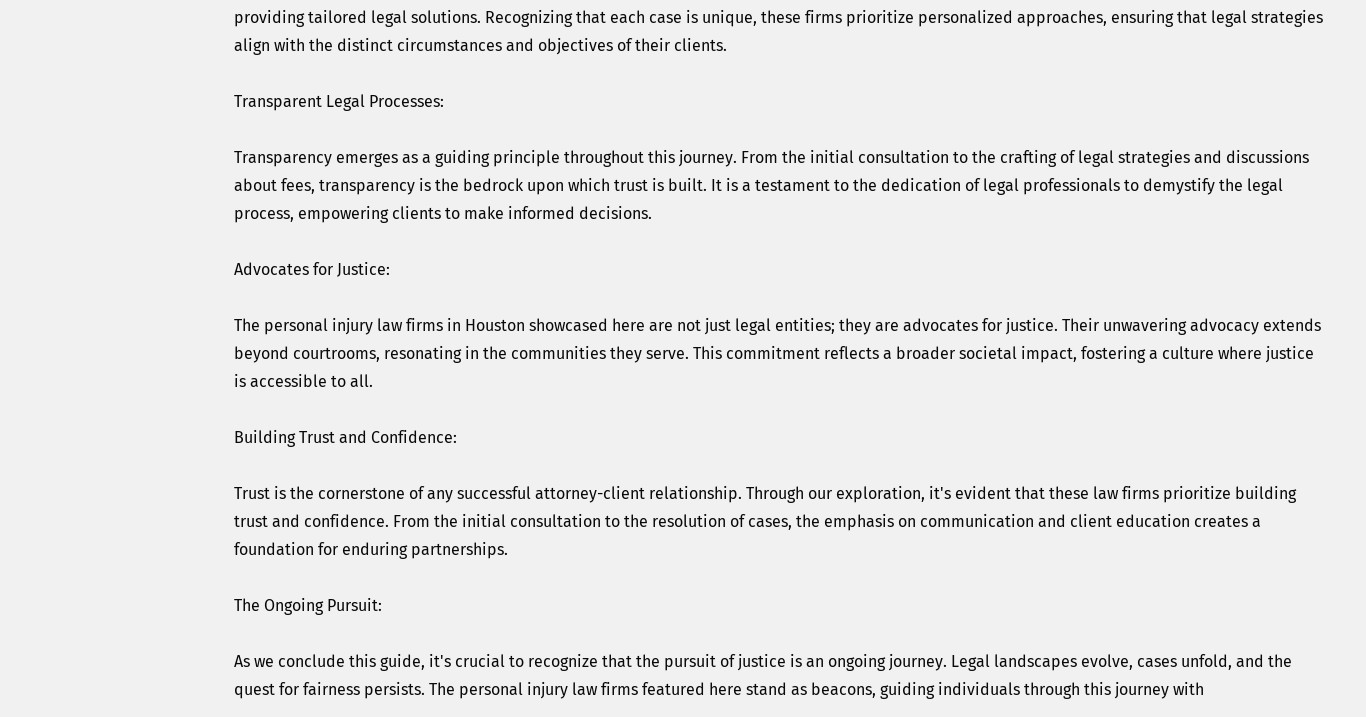providing tailored legal solutions. Recognizing that each case is unique, these firms prioritize personalized approaches, ensuring that legal strategies align with the distinct circumstances and objectives of their clients.

Transparent Legal Processes:

Transparency emerges as a guiding principle throughout this journey. From the initial consultation to the crafting of legal strategies and discussions about fees, transparency is the bedrock upon which trust is built. It is a testament to the dedication of legal professionals to demystify the legal process, empowering clients to make informed decisions.

Advocates for Justice:

The personal injury law firms in Houston showcased here are not just legal entities; they are advocates for justice. Their unwavering advocacy extends beyond courtrooms, resonating in the communities they serve. This commitment reflects a broader societal impact, fostering a culture where justice is accessible to all.

Building Trust and Confidence:

Trust is the cornerstone of any successful attorney-client relationship. Through our exploration, it's evident that these law firms prioritize building trust and confidence. From the initial consultation to the resolution of cases, the emphasis on communication and client education creates a foundation for enduring partnerships.

The Ongoing Pursuit:

As we conclude this guide, it's crucial to recognize that the pursuit of justice is an ongoing journey. Legal landscapes evolve, cases unfold, and the quest for fairness persists. The personal injury law firms featured here stand as beacons, guiding individuals through this journey with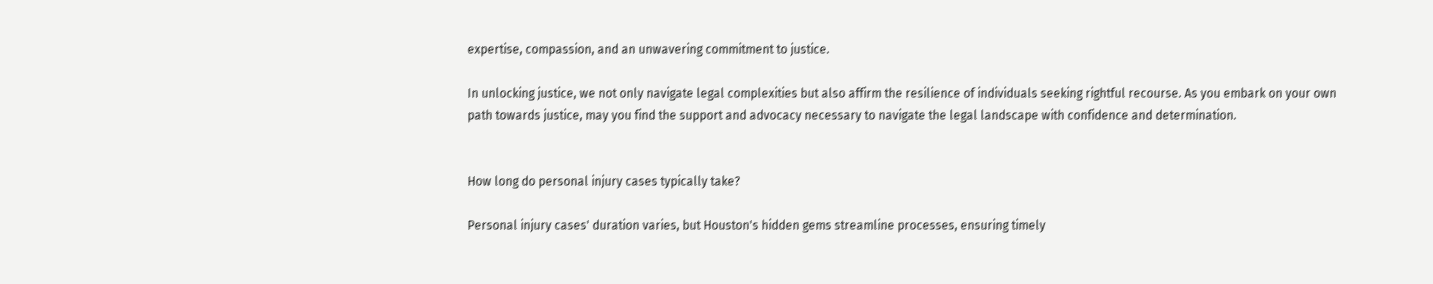expertise, compassion, and an unwavering commitment to justice.

In unlocking justice, we not only navigate legal complexities but also affirm the resilience of individuals seeking rightful recourse. As you embark on your own path towards justice, may you find the support and advocacy necessary to navigate the legal landscape with confidence and determination.


How long do personal injury cases typically take?

Personal injury cases' duration varies, but Houston's hidden gems streamline processes, ensuring timely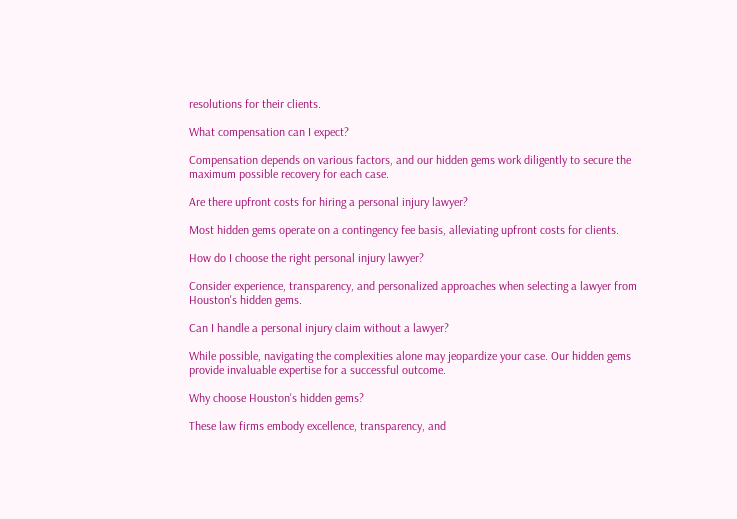resolutions for their clients.

What compensation can I expect?

Compensation depends on various factors, and our hidden gems work diligently to secure the maximum possible recovery for each case.

Are there upfront costs for hiring a personal injury lawyer?

Most hidden gems operate on a contingency fee basis, alleviating upfront costs for clients.

How do I choose the right personal injury lawyer?

Consider experience, transparency, and personalized approaches when selecting a lawyer from Houston's hidden gems.

Can I handle a personal injury claim without a lawyer?

While possible, navigating the complexities alone may jeopardize your case. Our hidden gems provide invaluable expertise for a successful outcome.

Why choose Houston's hidden gems?

These law firms embody excellence, transparency, and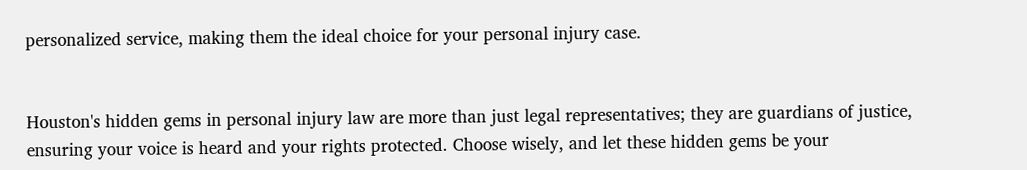personalized service, making them the ideal choice for your personal injury case.


Houston's hidden gems in personal injury law are more than just legal representatives; they are guardians of justice, ensuring your voice is heard and your rights protected. Choose wisely, and let these hidden gems be your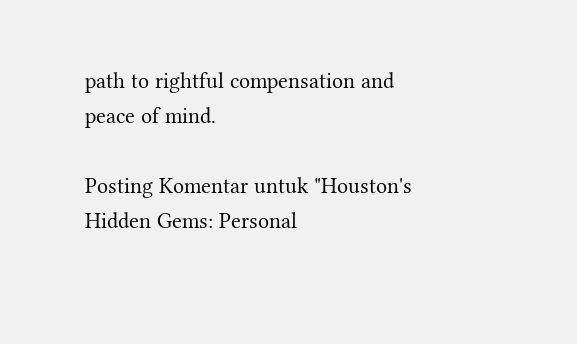path to rightful compensation and peace of mind.

Posting Komentar untuk "Houston's Hidden Gems: Personal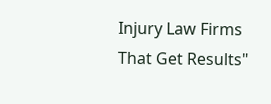Injury Law Firms That Get Results"